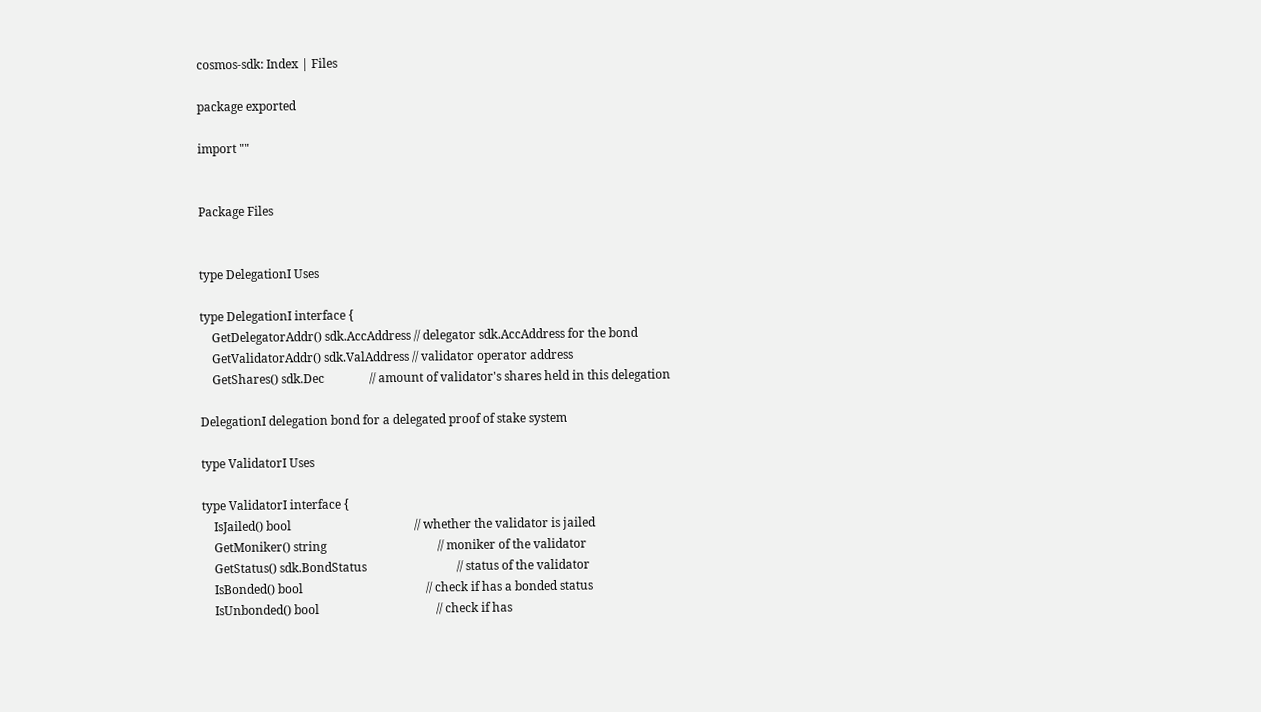cosmos-sdk: Index | Files

package exported

import ""


Package Files


type DelegationI Uses

type DelegationI interface {
    GetDelegatorAddr() sdk.AccAddress // delegator sdk.AccAddress for the bond
    GetValidatorAddr() sdk.ValAddress // validator operator address
    GetShares() sdk.Dec               // amount of validator's shares held in this delegation

DelegationI delegation bond for a delegated proof of stake system

type ValidatorI Uses

type ValidatorI interface {
    IsJailed() bool                                         // whether the validator is jailed
    GetMoniker() string                                     // moniker of the validator
    GetStatus() sdk.BondStatus                              // status of the validator
    IsBonded() bool                                         // check if has a bonded status
    IsUnbonded() bool                                       // check if has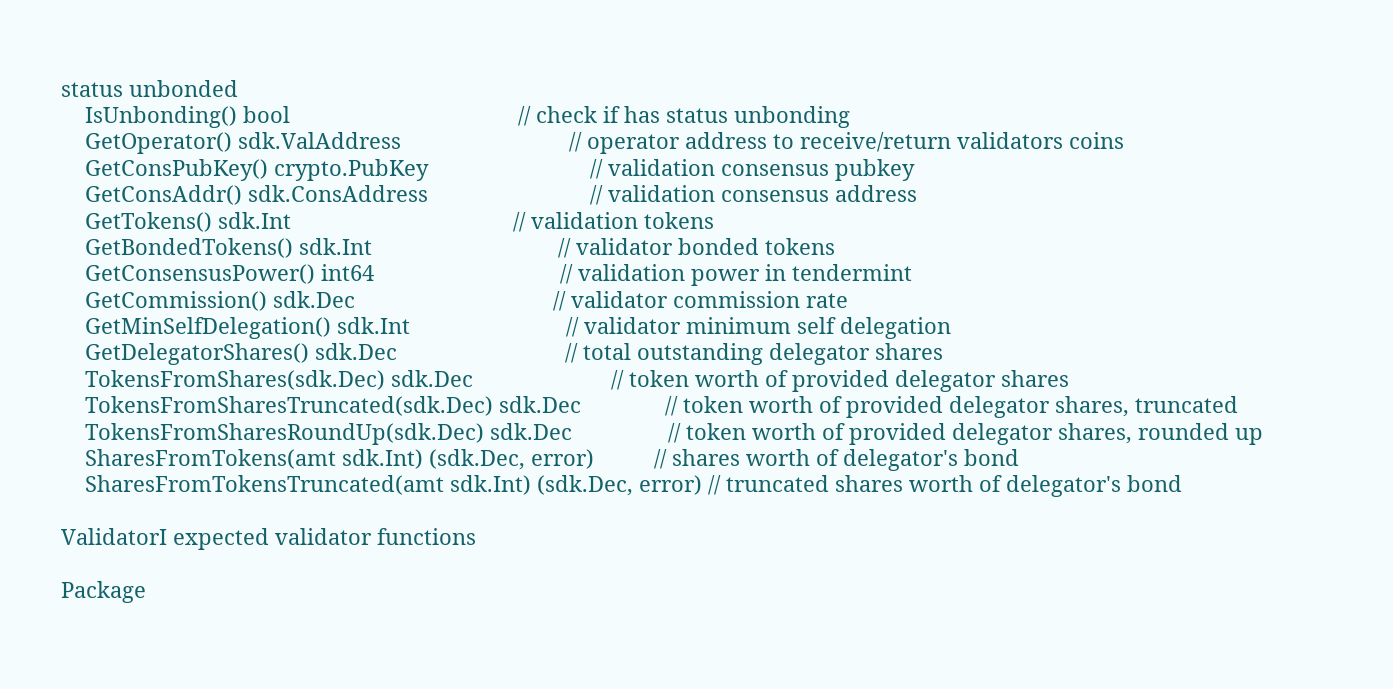status unbonded
    IsUnbonding() bool                                      // check if has status unbonding
    GetOperator() sdk.ValAddress                            // operator address to receive/return validators coins
    GetConsPubKey() crypto.PubKey                           // validation consensus pubkey
    GetConsAddr() sdk.ConsAddress                           // validation consensus address
    GetTokens() sdk.Int                                     // validation tokens
    GetBondedTokens() sdk.Int                               // validator bonded tokens
    GetConsensusPower() int64                               // validation power in tendermint
    GetCommission() sdk.Dec                                 // validator commission rate
    GetMinSelfDelegation() sdk.Int                          // validator minimum self delegation
    GetDelegatorShares() sdk.Dec                            // total outstanding delegator shares
    TokensFromShares(sdk.Dec) sdk.Dec                       // token worth of provided delegator shares
    TokensFromSharesTruncated(sdk.Dec) sdk.Dec              // token worth of provided delegator shares, truncated
    TokensFromSharesRoundUp(sdk.Dec) sdk.Dec                // token worth of provided delegator shares, rounded up
    SharesFromTokens(amt sdk.Int) (sdk.Dec, error)          // shares worth of delegator's bond
    SharesFromTokensTruncated(amt sdk.Int) (sdk.Dec, error) // truncated shares worth of delegator's bond

ValidatorI expected validator functions

Package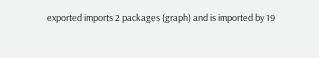exported imports 2 packages (graph) and is imported by 19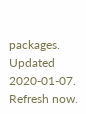packages. Updated 2020-01-07. Refresh now.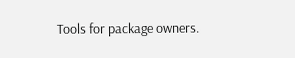Tools for package owners.